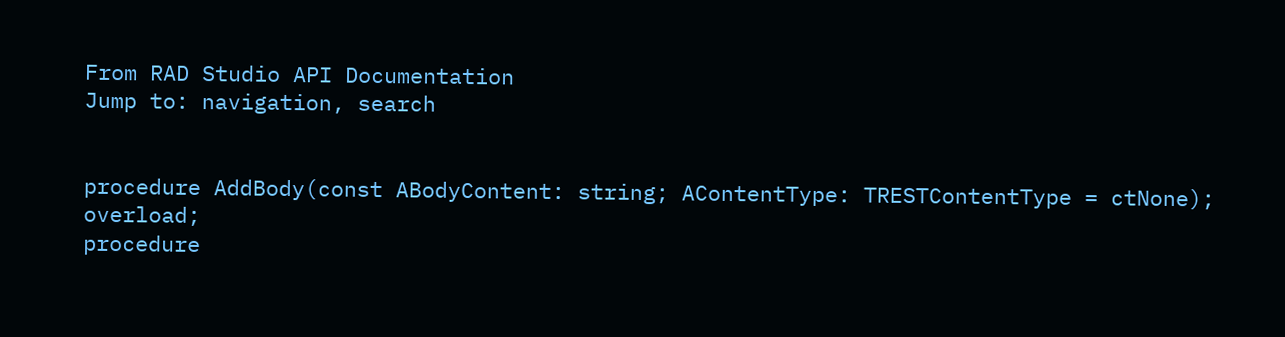From RAD Studio API Documentation
Jump to: navigation, search


procedure AddBody(const ABodyContent: string; AContentType: TRESTContentType = ctNone); overload;
procedure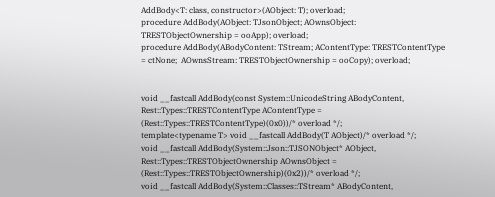AddBody<T: class, constructor>(AObject: T); overload;
procedure AddBody(AObject: TJsonObject; AOwnsObject: TRESTObjectOwnership = ooApp); overload;
procedure AddBody(ABodyContent: TStream; AContentType: TRESTContentType = ctNone;  AOwnsStream: TRESTObjectOwnership = ooCopy); overload;


void __fastcall AddBody(const System::UnicodeString ABodyContent, Rest::Types::TRESTContentType AContentType = (Rest::Types::TRESTContentType)(0x0))/* overload */;
template<typename T> void __fastcall AddBody(T AObject)/* overload */;
void __fastcall AddBody(System::Json::TJSONObject* AObject, Rest::Types::TRESTObjectOwnership AOwnsObject = (Rest::Types::TRESTObjectOwnership)(0x2))/* overload */;
void __fastcall AddBody(System::Classes::TStream* ABodyContent,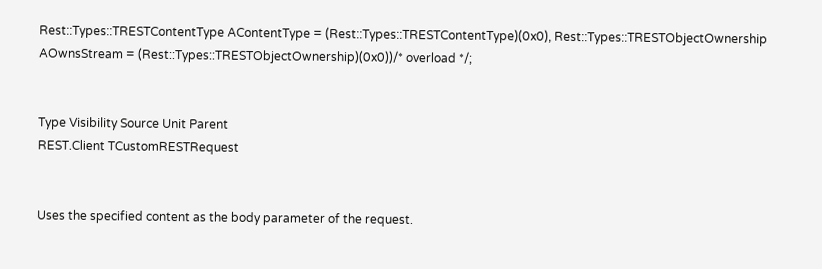Rest::Types::TRESTContentType AContentType = (Rest::Types::TRESTContentType)(0x0), Rest::Types::TRESTObjectOwnership AOwnsStream = (Rest::Types::TRESTObjectOwnership)(0x0))/* overload */;


Type Visibility Source Unit Parent
REST.Client TCustomRESTRequest


Uses the specified content as the body parameter of the request.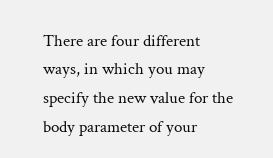There are four different ways, in which you may specify the new value for the body parameter of your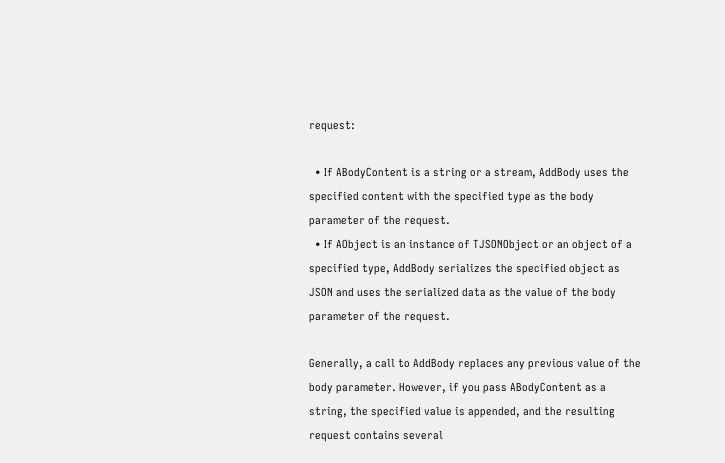request:

  • If ABodyContent is a string or a stream, AddBody uses the specified content with the specified type as the body parameter of the request.
  • If AObject is an instance of TJSONObject or an object of a specified type, AddBody serializes the specified object as JSON and uses the serialized data as the value of the body parameter of the request.

Generally, a call to AddBody replaces any previous value of the body parameter. However, if you pass ABodyContent as a string, the specified value is appended, and the resulting request contains several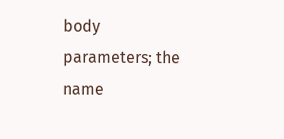body parameters; the name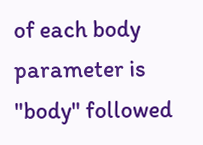of each body parameter is "body" followed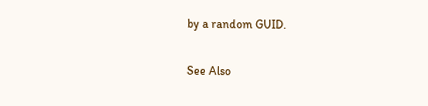by a random GUID.

See Also